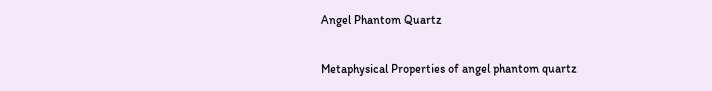Angel Phantom Quartz

Metaphysical Properties of angel phantom quartz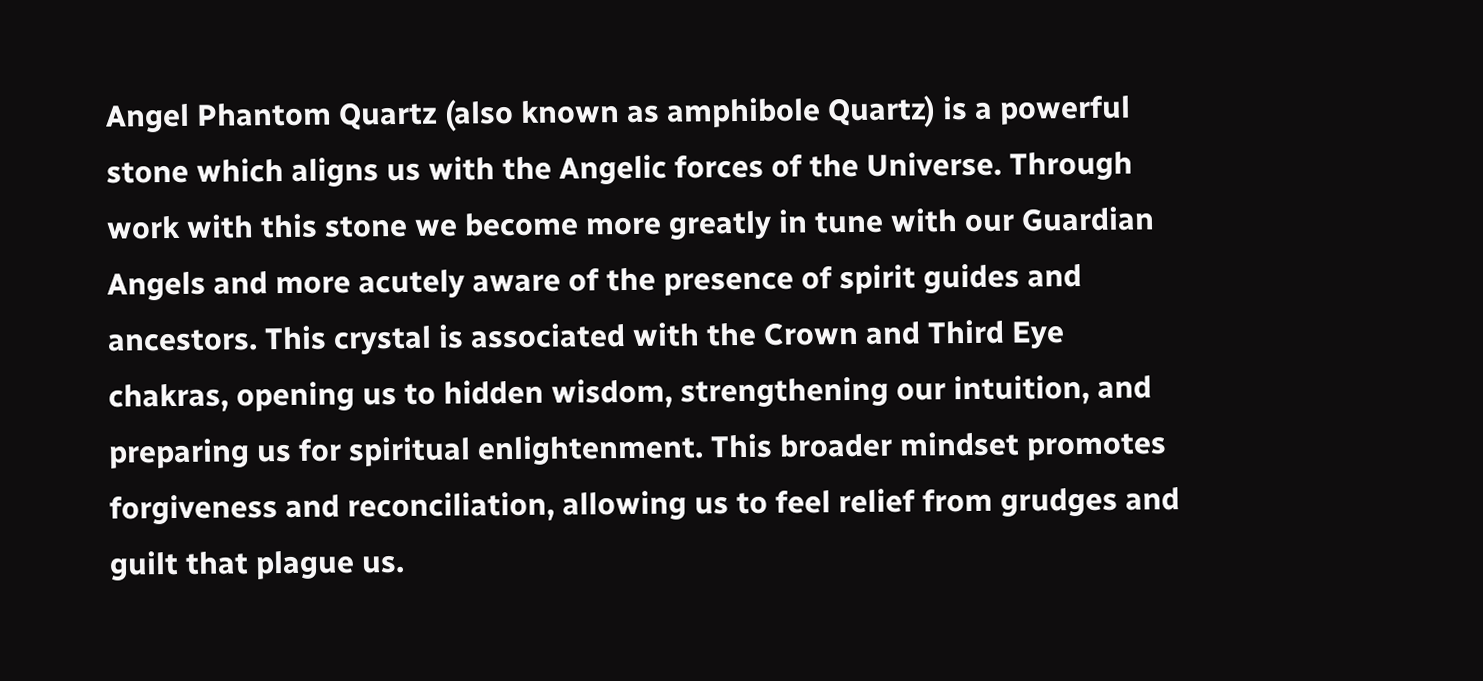Angel Phantom Quartz (also known as amphibole Quartz) is a powerful stone which aligns us with the Angelic forces of the Universe. Through work with this stone we become more greatly in tune with our Guardian Angels and more acutely aware of the presence of spirit guides and ancestors. This crystal is associated with the Crown and Third Eye chakras, opening us to hidden wisdom, strengthening our intuition, and preparing us for spiritual enlightenment. This broader mindset promotes forgiveness and reconciliation, allowing us to feel relief from grudges and guilt that plague us.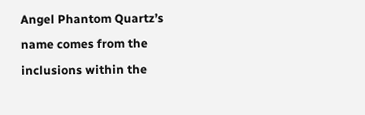Angel Phantom Quartz’s name comes from the inclusions within the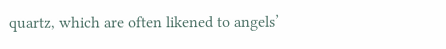quartz, which are often likened to angels’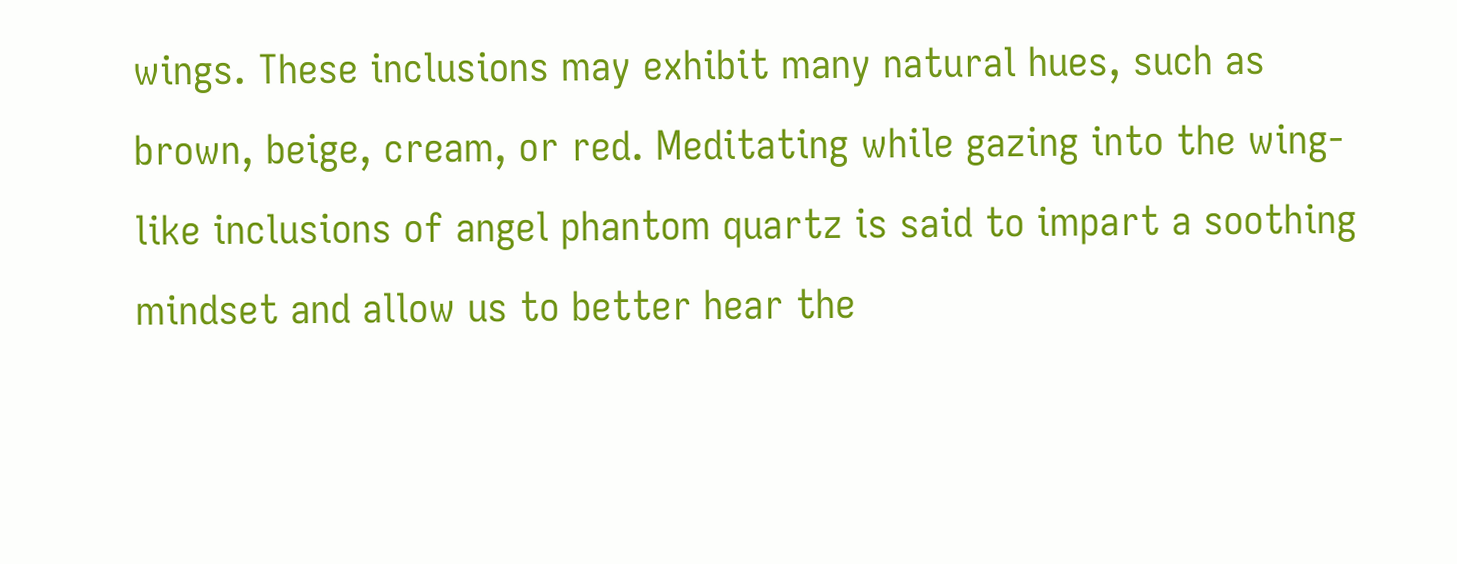wings. These inclusions may exhibit many natural hues, such as brown, beige, cream, or red. Meditating while gazing into the wing-like inclusions of angel phantom quartz is said to impart a soothing mindset and allow us to better hear the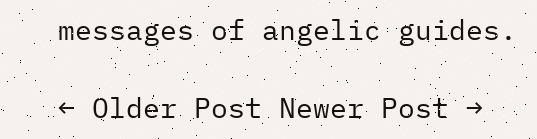messages of angelic guides.

← Older Post Newer Post →